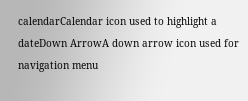calendarCalendar icon used to highlight a dateDown ArrowA down arrow icon used for navigation menu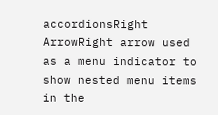accordionsRight ArrowRight arrow used as a menu indicator to show nested menu items in the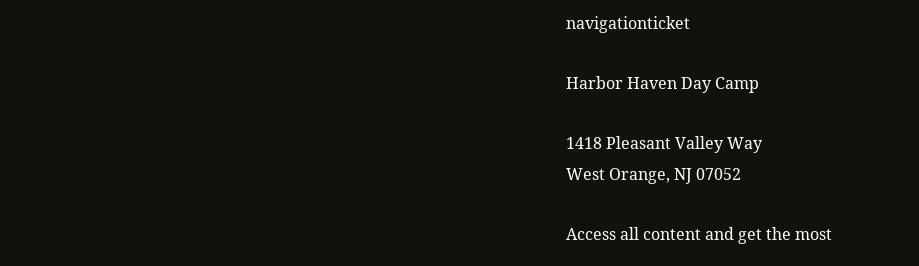navigationticket

Harbor Haven Day Camp

1418 Pleasant Valley Way
West Orange, NJ 07052

Access all content and get the most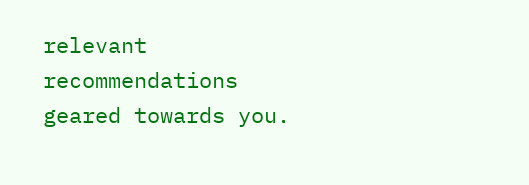relevant recommendations geared towards you.